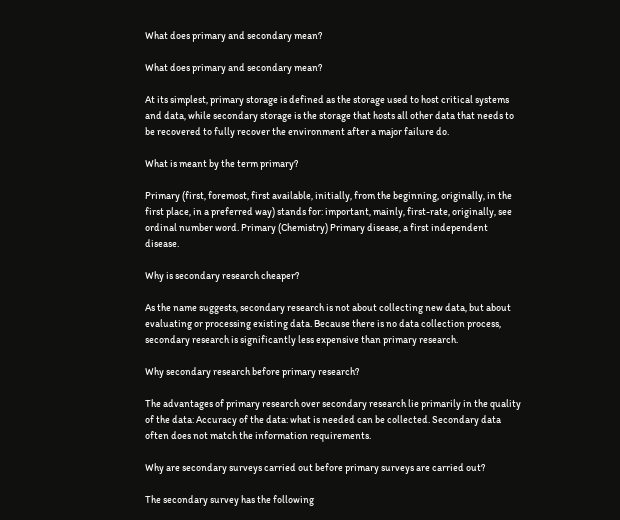What does primary and secondary mean?

What does primary and secondary mean?

At its simplest, primary storage is defined as the storage used to host critical systems and data, while secondary storage is the storage that hosts all other data that needs to be recovered to fully recover the environment after a major failure do.

What is meant by the term primary?

Primary (first, foremost, first available, initially, from the beginning, originally, in the first place, in a preferred way) stands for: important, mainly, first-rate, originally, see ordinal number word. Primary (Chemistry) Primary disease, a first independent disease.

Why is secondary research cheaper?

As the name suggests, secondary research is not about collecting new data, but about evaluating or processing existing data. Because there is no data collection process, secondary research is significantly less expensive than primary research.

Why secondary research before primary research?

The advantages of primary research over secondary research lie primarily in the quality of the data: Accuracy of the data: what is needed can be collected. Secondary data often does not match the information requirements.

Why are secondary surveys carried out before primary surveys are carried out?

The secondary survey has the following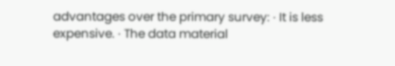advantages over the primary survey: · It is less expensive. · The data material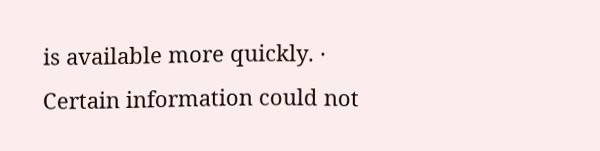is available more quickly. · Certain information could not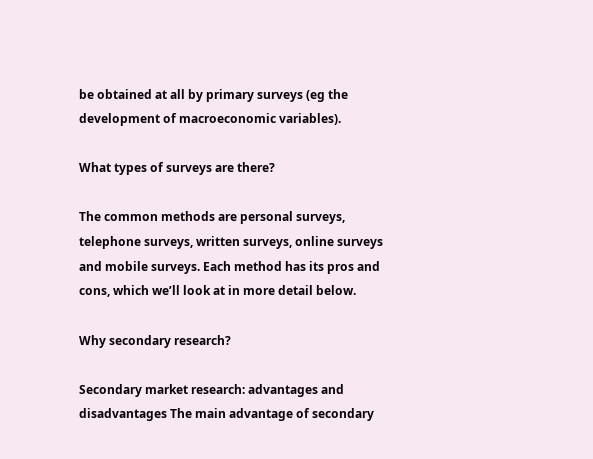be obtained at all by primary surveys (eg the development of macroeconomic variables).

What types of surveys are there?

The common methods are personal surveys, telephone surveys, written surveys, online surveys and mobile surveys. Each method has its pros and cons, which we’ll look at in more detail below.

Why secondary research?

Secondary market research: advantages and disadvantages The main advantage of secondary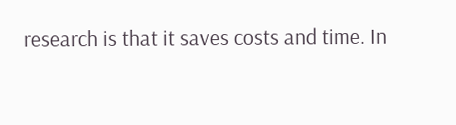research is that it saves costs and time. In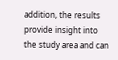addition, the results provide insight into the study area and can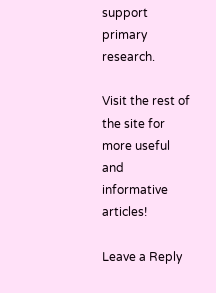support primary research.

Visit the rest of the site for more useful and informative articles!

Leave a Reply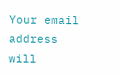Your email address will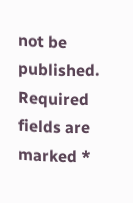not be published. Required fields are marked *